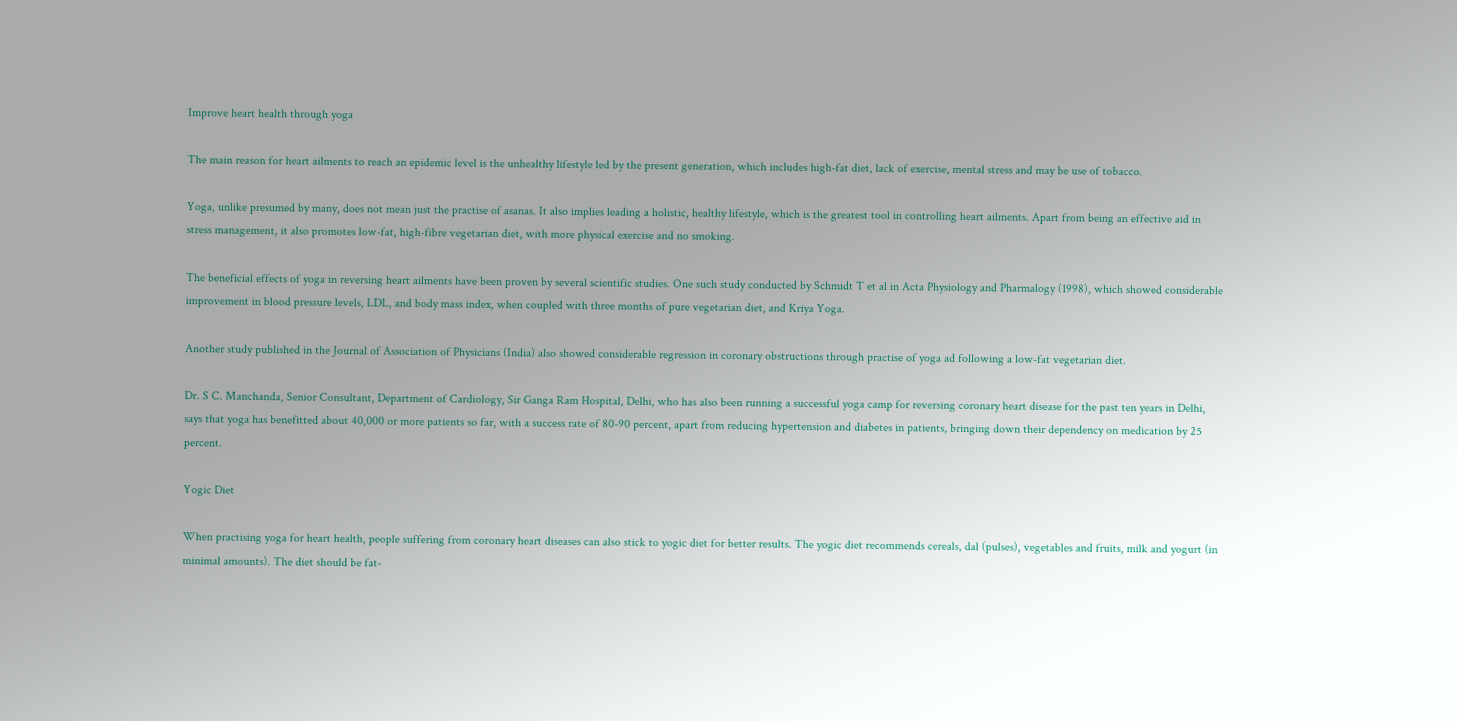Improve heart health through yoga

The main reason for heart ailments to reach an epidemic level is the unhealthy lifestyle led by the present generation, which includes high-fat diet, lack of exercise, mental stress and may be use of tobacco.

Yoga, unlike presumed by many, does not mean just the practise of asanas. It also implies leading a holistic, healthy lifestyle, which is the greatest tool in controlling heart ailments. Apart from being an effective aid in stress management, it also promotes low-fat, high-fibre vegetarian diet, with more physical exercise and no smoking.

The beneficial effects of yoga in reversing heart ailments have been proven by several scientific studies. One such study conducted by Schmidt T et al in Acta Physiology and Pharmalogy (1998), which showed considerable improvement in blood pressure levels, LDL, and body mass index, when coupled with three months of pure vegetarian diet, and Kriya Yoga.

Another study published in the Journal of Association of Physicians (India) also showed considerable regression in coronary obstructions through practise of yoga ad following a low-fat vegetarian diet.

Dr. S C. Manchanda, Senior Consultant, Department of Cardiology, Sir Ganga Ram Hospital, Delhi, who has also been running a successful yoga camp for reversing coronary heart disease for the past ten years in Delhi, says that yoga has benefitted about 40,000 or more patients so far, with a success rate of 80-90 percent, apart from reducing hypertension and diabetes in patients, bringing down their dependency on medication by 25 percent.

Yogic Diet

When practising yoga for heart health, people suffering from coronary heart diseases can also stick to yogic diet for better results. The yogic diet recommends cereals, dal (pulses), vegetables and fruits, milk and yogurt (in minimal amounts). The diet should be fat-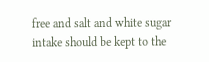free and salt and white sugar intake should be kept to the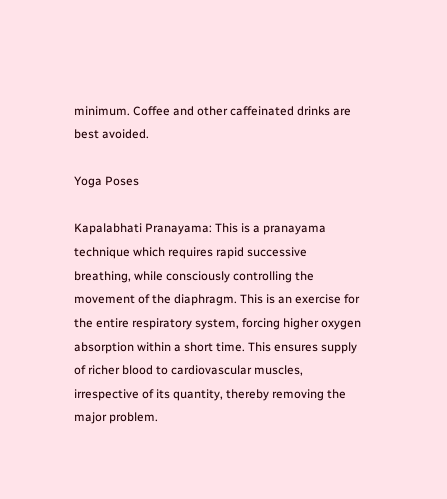minimum. Coffee and other caffeinated drinks are best avoided.

Yoga Poses

Kapalabhati Pranayama: This is a pranayama technique which requires rapid successive breathing, while consciously controlling the movement of the diaphragm. This is an exercise for the entire respiratory system, forcing higher oxygen absorption within a short time. This ensures supply of richer blood to cardiovascular muscles, irrespective of its quantity, thereby removing the major problem.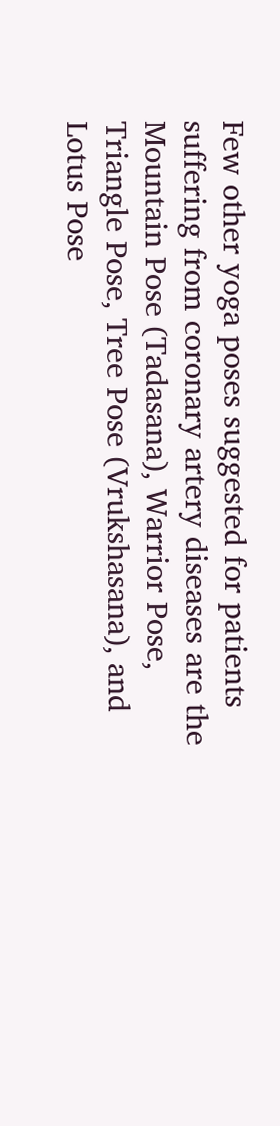Few other yoga poses suggested for patients suffering from coronary artery diseases are the Mountain Pose (Tadasana), Warrior Pose, Triangle Pose, Tree Pose (Vrukshasana), and Lotus Pose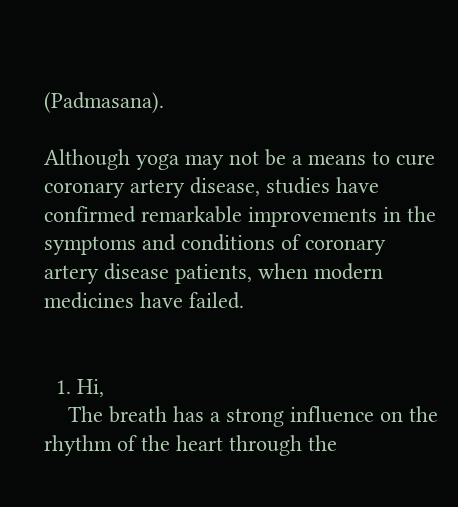(Padmasana).

Although yoga may not be a means to cure coronary artery disease, studies have confirmed remarkable improvements in the symptoms and conditions of coronary artery disease patients, when modern medicines have failed.


  1. Hi,
    The breath has a strong influence on the rhythm of the heart through the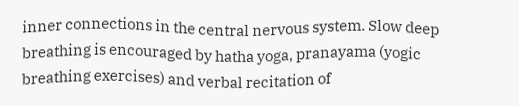inner connections in the central nervous system. Slow deep breathing is encouraged by hatha yoga, pranayama (yogic breathing exercises) and verbal recitation of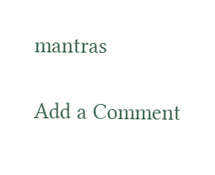mantras

Add a Comment